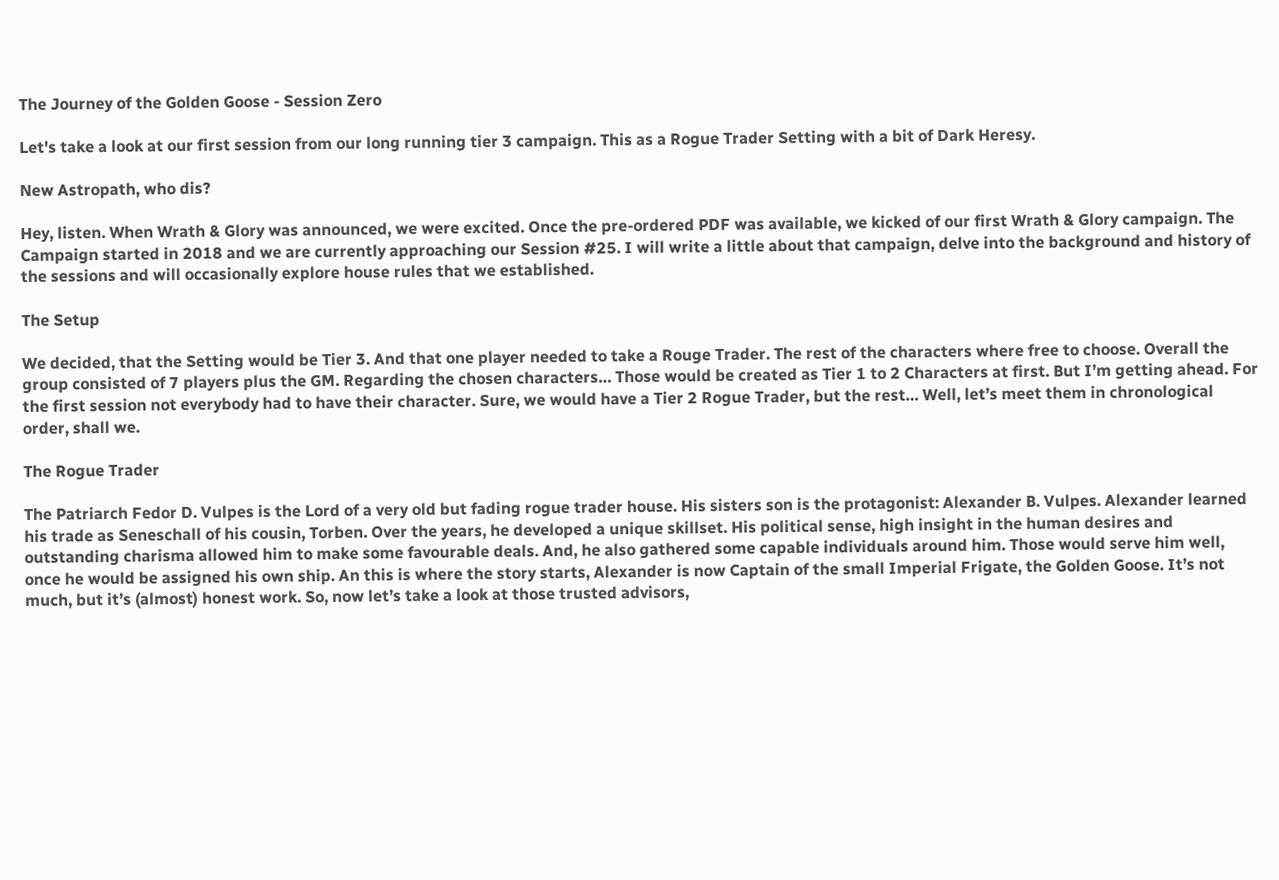The Journey of the Golden Goose - Session Zero

Let's take a look at our first session from our long running tier 3 campaign. This as a Rogue Trader Setting with a bit of Dark Heresy.

New Astropath, who dis?

Hey, listen. When Wrath & Glory was announced, we were excited. Once the pre-ordered PDF was available, we kicked of our first Wrath & Glory campaign. The Campaign started in 2018 and we are currently approaching our Session #25. I will write a little about that campaign, delve into the background and history of the sessions and will occasionally explore house rules that we established.

The Setup

We decided, that the Setting would be Tier 3. And that one player needed to take a Rouge Trader. The rest of the characters where free to choose. Overall the group consisted of 7 players plus the GM. Regarding the chosen characters… Those would be created as Tier 1 to 2 Characters at first. But I’m getting ahead. For the first session not everybody had to have their character. Sure, we would have a Tier 2 Rogue Trader, but the rest… Well, let’s meet them in chronological order, shall we.

The Rogue Trader

The Patriarch Fedor D. Vulpes is the Lord of a very old but fading rogue trader house. His sisters son is the protagonist: Alexander B. Vulpes. Alexander learned his trade as Seneschall of his cousin, Torben. Over the years, he developed a unique skillset. His political sense, high insight in the human desires and outstanding charisma allowed him to make some favourable deals. And, he also gathered some capable individuals around him. Those would serve him well, once he would be assigned his own ship. An this is where the story starts, Alexander is now Captain of the small Imperial Frigate, the Golden Goose. It’s not much, but it’s (almost) honest work. So, now let’s take a look at those trusted advisors,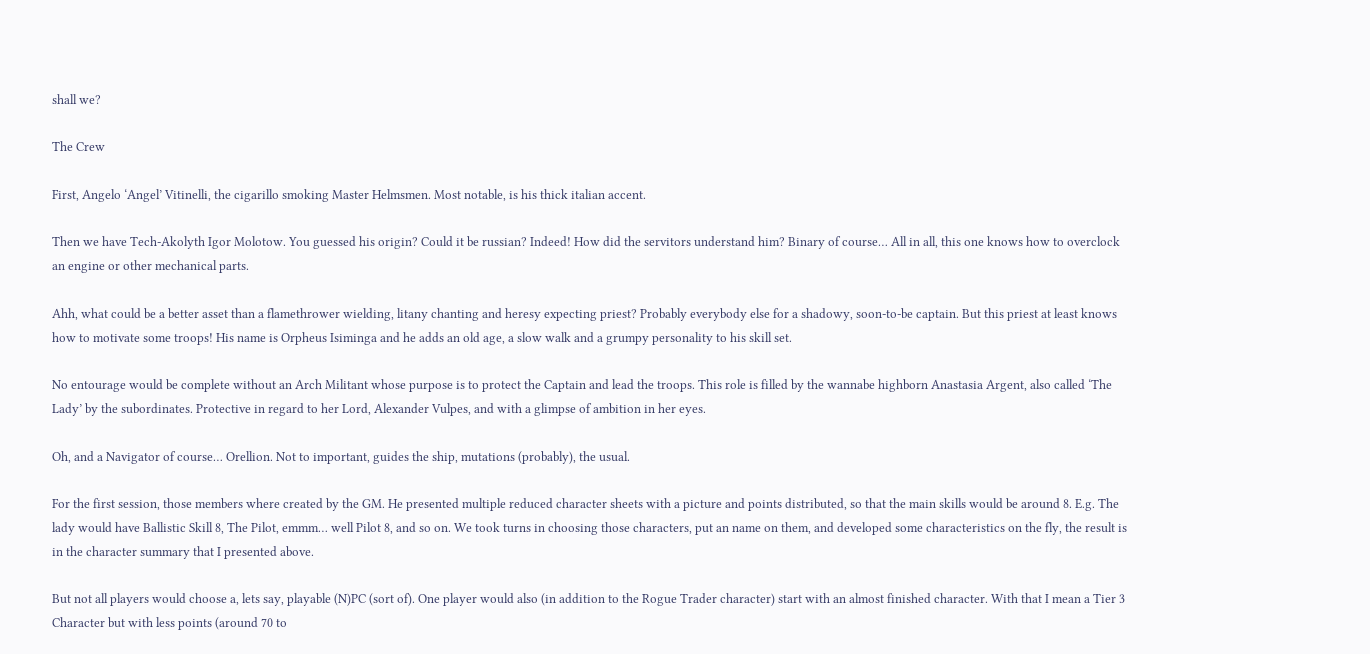shall we?

The Crew

First, Angelo ‘Angel’ Vitinelli, the cigarillo smoking Master Helmsmen. Most notable, is his thick italian accent.

Then we have Tech-Akolyth Igor Molotow. You guessed his origin? Could it be russian? Indeed! How did the servitors understand him? Binary of course… All in all, this one knows how to overclock an engine or other mechanical parts.

Ahh, what could be a better asset than a flamethrower wielding, litany chanting and heresy expecting priest? Probably everybody else for a shadowy, soon-to-be captain. But this priest at least knows how to motivate some troops! His name is Orpheus Isiminga and he adds an old age, a slow walk and a grumpy personality to his skill set.

No entourage would be complete without an Arch Militant whose purpose is to protect the Captain and lead the troops. This role is filled by the wannabe highborn Anastasia Argent, also called ‘The Lady’ by the subordinates. Protective in regard to her Lord, Alexander Vulpes, and with a glimpse of ambition in her eyes.

Oh, and a Navigator of course… Orellion. Not to important, guides the ship, mutations (probably), the usual.

For the first session, those members where created by the GM. He presented multiple reduced character sheets with a picture and points distributed, so that the main skills would be around 8. E.g. The lady would have Ballistic Skill 8, The Pilot, emmm… well Pilot 8, and so on. We took turns in choosing those characters, put an name on them, and developed some characteristics on the fly, the result is in the character summary that I presented above.

But not all players would choose a, lets say, playable (N)PC (sort of). One player would also (in addition to the Rogue Trader character) start with an almost finished character. With that I mean a Tier 3 Character but with less points (around 70 to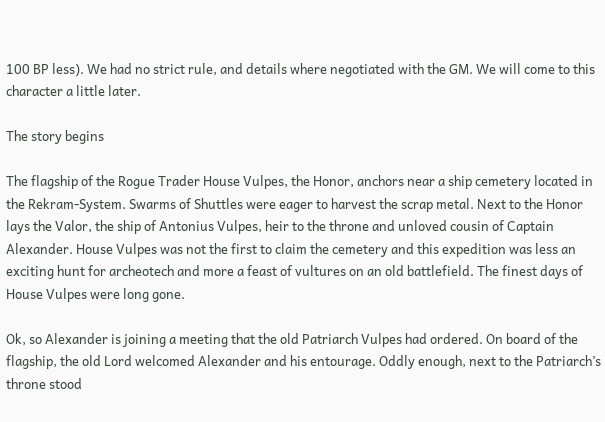100 BP less). We had no strict rule, and details where negotiated with the GM. We will come to this character a little later.

The story begins

The flagship of the Rogue Trader House Vulpes, the Honor, anchors near a ship cemetery located in the Rekram-System. Swarms of Shuttles were eager to harvest the scrap metal. Next to the Honor lays the Valor, the ship of Antonius Vulpes, heir to the throne and unloved cousin of Captain Alexander. House Vulpes was not the first to claim the cemetery and this expedition was less an exciting hunt for archeotech and more a feast of vultures on an old battlefield. The finest days of House Vulpes were long gone.

Ok, so Alexander is joining a meeting that the old Patriarch Vulpes had ordered. On board of the flagship, the old Lord welcomed Alexander and his entourage. Oddly enough, next to the Patriarch’s throne stood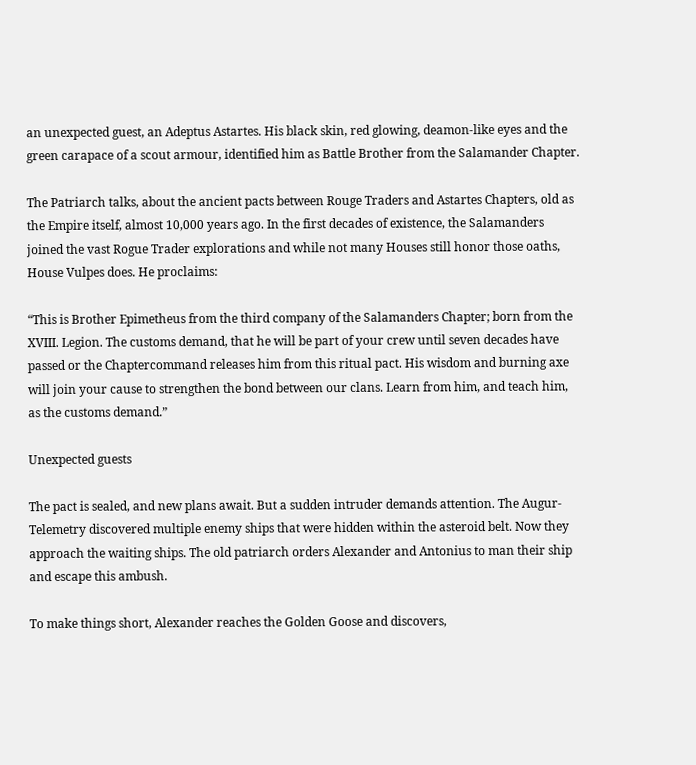an unexpected guest, an Adeptus Astartes. His black skin, red glowing, deamon-like eyes and the green carapace of a scout armour, identified him as Battle Brother from the Salamander Chapter.

The Patriarch talks, about the ancient pacts between Rouge Traders and Astartes Chapters, old as the Empire itself, almost 10,000 years ago. In the first decades of existence, the Salamanders joined the vast Rogue Trader explorations and while not many Houses still honor those oaths, House Vulpes does. He proclaims:

“This is Brother Epimetheus from the third company of the Salamanders Chapter; born from the XVIII. Legion. The customs demand, that he will be part of your crew until seven decades have passed or the Chaptercommand releases him from this ritual pact. His wisdom and burning axe will join your cause to strengthen the bond between our clans. Learn from him, and teach him, as the customs demand.”

Unexpected guests

The pact is sealed, and new plans await. But a sudden intruder demands attention. The Augur-Telemetry discovered multiple enemy ships that were hidden within the asteroid belt. Now they approach the waiting ships. The old patriarch orders Alexander and Antonius to man their ship and escape this ambush.

To make things short, Alexander reaches the Golden Goose and discovers,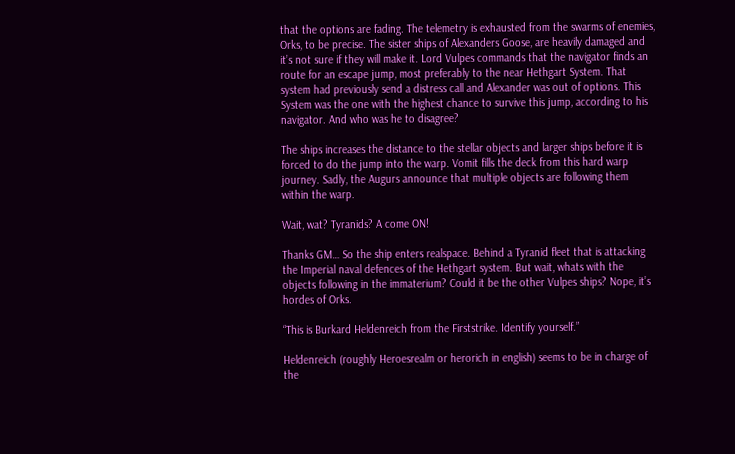that the options are fading. The telemetry is exhausted from the swarms of enemies, Orks, to be precise. The sister ships of Alexanders Goose, are heavily damaged and it’s not sure if they will make it. Lord Vulpes commands that the navigator finds an route for an escape jump, most preferably to the near Hethgart System. That system had previously send a distress call and Alexander was out of options. This System was the one with the highest chance to survive this jump, according to his navigator. And who was he to disagree?

The ships increases the distance to the stellar objects and larger ships before it is forced to do the jump into the warp. Vomit fills the deck from this hard warp journey. Sadly, the Augurs announce that multiple objects are following them within the warp.

Wait, wat? Tyranids? A come ON!

Thanks GM… So the ship enters realspace. Behind a Tyranid fleet that is attacking the Imperial naval defences of the Hethgart system. But wait, whats with the objects following in the immaterium? Could it be the other Vulpes ships? Nope, it’s hordes of Orks.

“This is Burkard Heldenreich from the Firststrike. Identify yourself.”

Heldenreich (roughly Heroesrealm or herorich in english) seems to be in charge of the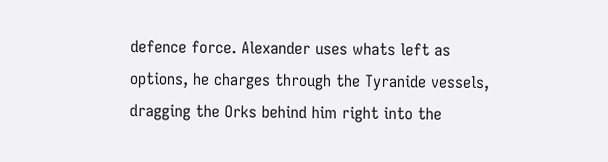defence force. Alexander uses whats left as options, he charges through the Tyranide vessels, dragging the Orks behind him right into the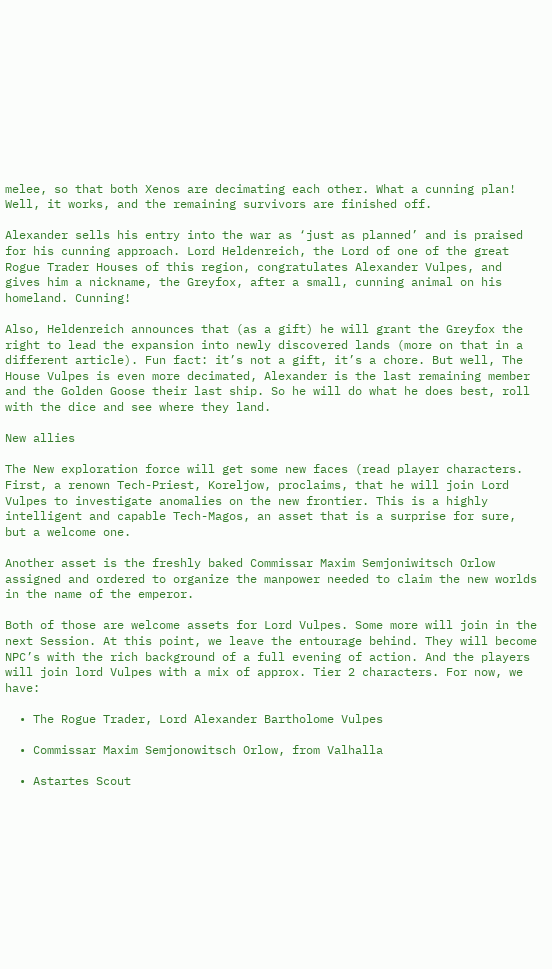melee, so that both Xenos are decimating each other. What a cunning plan! Well, it works, and the remaining survivors are finished off.

Alexander sells his entry into the war as ‘just as planned’ and is praised for his cunning approach. Lord Heldenreich, the Lord of one of the great Rogue Trader Houses of this region, congratulates Alexander Vulpes, and gives him a nickname, the Greyfox, after a small, cunning animal on his homeland. Cunning!

Also, Heldenreich announces that (as a gift) he will grant the Greyfox the right to lead the expansion into newly discovered lands (more on that in a different article). Fun fact: it’s not a gift, it’s a chore. But well, The House Vulpes is even more decimated, Alexander is the last remaining member and the Golden Goose their last ship. So he will do what he does best, roll with the dice and see where they land.

New allies

The New exploration force will get some new faces (read player characters. First, a renown Tech-Priest, Koreljow, proclaims, that he will join Lord Vulpes to investigate anomalies on the new frontier. This is a highly intelligent and capable Tech-Magos, an asset that is a surprise for sure, but a welcome one.

Another asset is the freshly baked Commissar Maxim Semjoniwitsch Orlow assigned and ordered to organize the manpower needed to claim the new worlds in the name of the emperor.

Both of those are welcome assets for Lord Vulpes. Some more will join in the next Session. At this point, we leave the entourage behind. They will become NPC’s with the rich background of a full evening of action. And the players will join lord Vulpes with a mix of approx. Tier 2 characters. For now, we have:

  • The Rogue Trader, Lord Alexander Bartholome Vulpes

  • Commissar Maxim Semjonowitsch Orlow, from Valhalla

  • Astartes Scout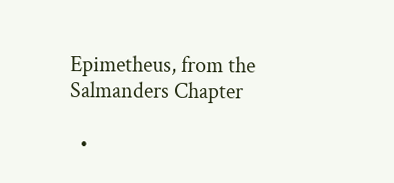Epimetheus, from the Salmanders Chapter

  •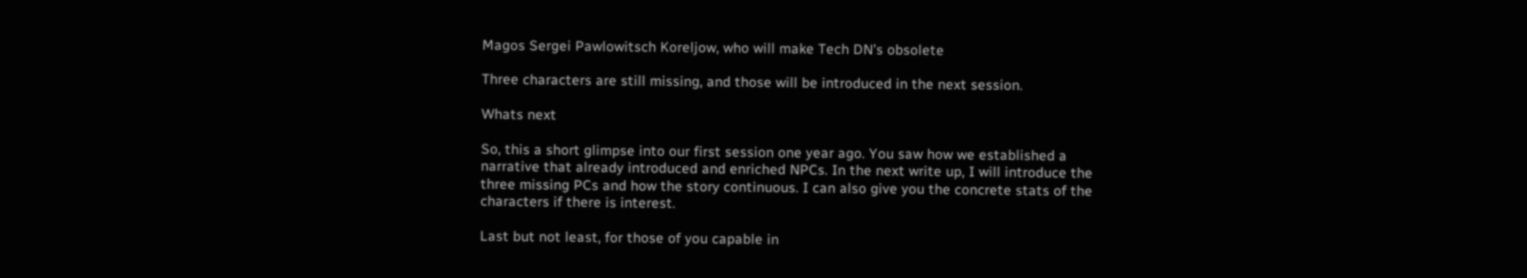Magos Sergei Pawlowitsch Koreljow, who will make Tech DN’s obsolete

Three characters are still missing, and those will be introduced in the next session.

Whats next

So, this a short glimpse into our first session one year ago. You saw how we established a narrative that already introduced and enriched NPCs. In the next write up, I will introduce the three missing PCs and how the story continuous. I can also give you the concrete stats of the characters if there is interest.

Last but not least, for those of you capable in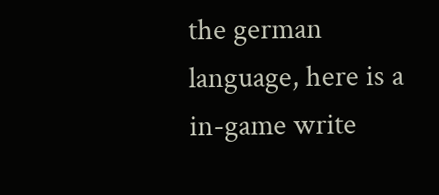the german language, here is a in-game write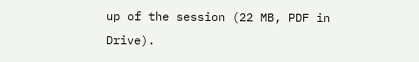up of the session (22 MB, PDF in Drive).